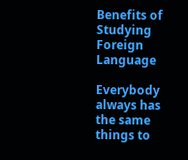Benefits of Studying Foreign Language

Everybody always has the same things to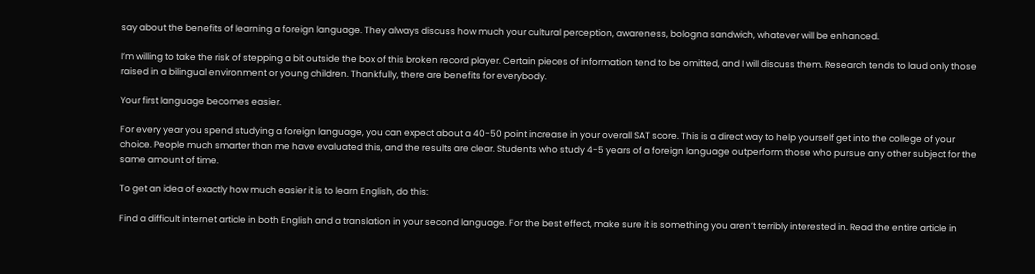say about the benefits of learning a foreign language. They always discuss how much your cultural perception, awareness, bologna sandwich, whatever will be enhanced.

I’m willing to take the risk of stepping a bit outside the box of this broken record player. Certain pieces of information tend to be omitted, and I will discuss them. Research tends to laud only those raised in a bilingual environment or young children. Thankfully, there are benefits for everybody.

Your first language becomes easier.

For every year you spend studying a foreign language, you can expect about a 40-50 point increase in your overall SAT score. This is a direct way to help yourself get into the college of your choice. People much smarter than me have evaluated this, and the results are clear. Students who study 4-5 years of a foreign language outperform those who pursue any other subject for the same amount of time.

To get an idea of exactly how much easier it is to learn English, do this:

Find a difficult internet article in both English and a translation in your second language. For the best effect, make sure it is something you aren’t terribly interested in. Read the entire article in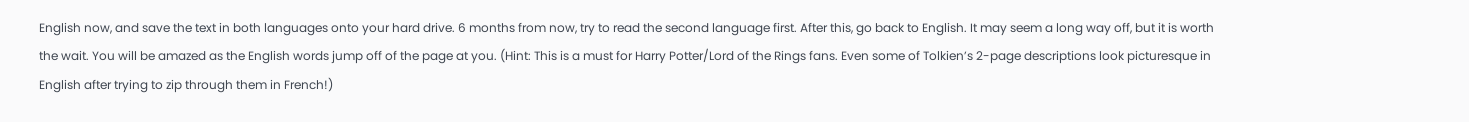English now, and save the text in both languages onto your hard drive. 6 months from now, try to read the second language first. After this, go back to English. It may seem a long way off, but it is worth the wait. You will be amazed as the English words jump off of the page at you. (Hint: This is a must for Harry Potter/Lord of the Rings fans. Even some of Tolkien’s 2-page descriptions look picturesque in English after trying to zip through them in French!)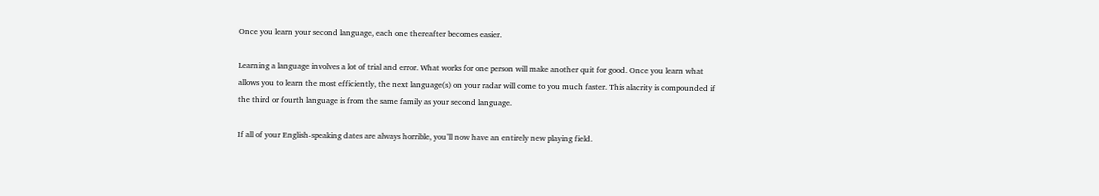Once you learn your second language, each one thereafter becomes easier.

Learning a language involves a lot of trial and error. What works for one person will make another quit for good. Once you learn what allows you to learn the most efficiently, the next language(s) on your radar will come to you much faster. This alacrity is compounded if the third or fourth language is from the same family as your second language.

If all of your English-speaking dates are always horrible, you’ll now have an entirely new playing field.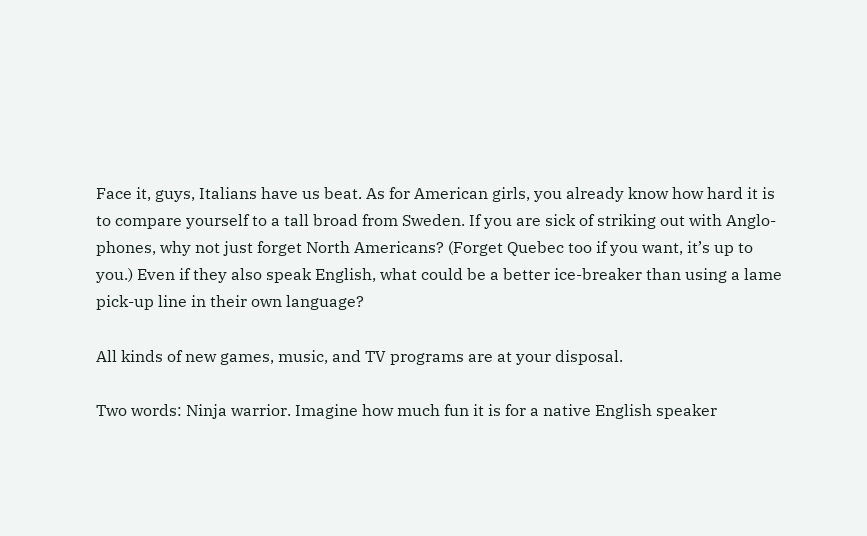Face it, guys, Italians have us beat. As for American girls, you already know how hard it is to compare yourself to a tall broad from Sweden. If you are sick of striking out with Anglo-phones, why not just forget North Americans? (Forget Quebec too if you want, it’s up to you.) Even if they also speak English, what could be a better ice-breaker than using a lame pick-up line in their own language?

All kinds of new games, music, and TV programs are at your disposal.

Two words: Ninja warrior. Imagine how much fun it is for a native English speaker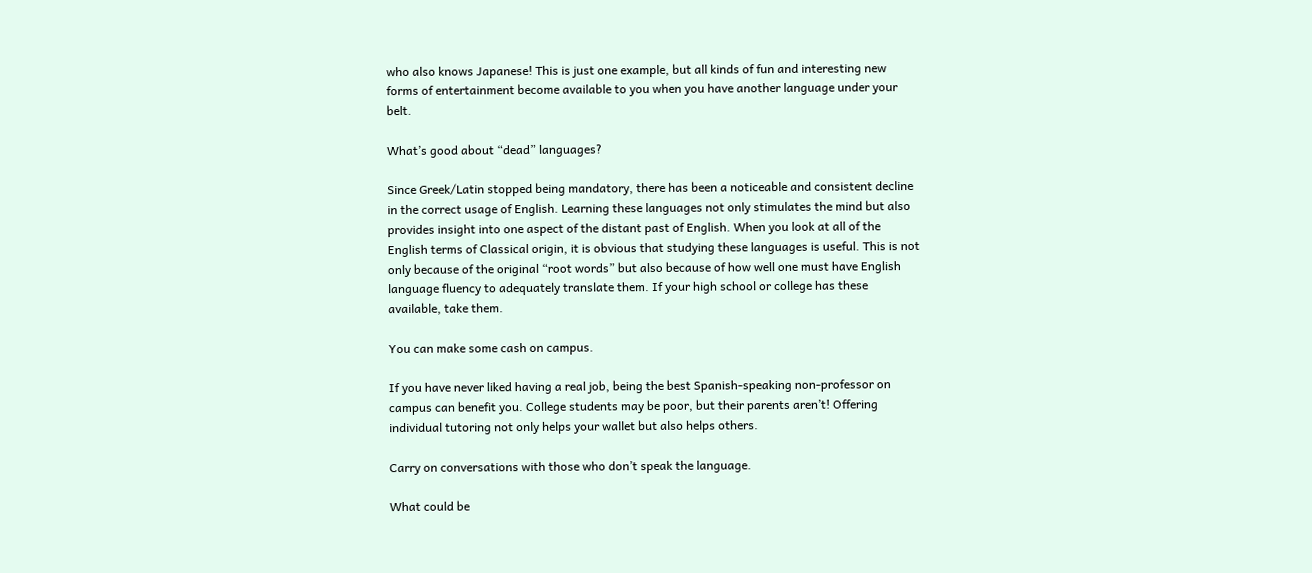who also knows Japanese! This is just one example, but all kinds of fun and interesting new forms of entertainment become available to you when you have another language under your belt.

What’s good about “dead” languages?

Since Greek/Latin stopped being mandatory, there has been a noticeable and consistent decline in the correct usage of English. Learning these languages not only stimulates the mind but also provides insight into one aspect of the distant past of English. When you look at all of the English terms of Classical origin, it is obvious that studying these languages is useful. This is not only because of the original “root words” but also because of how well one must have English language fluency to adequately translate them. If your high school or college has these available, take them.

You can make some cash on campus.

If you have never liked having a real job, being the best Spanish-speaking non-professor on campus can benefit you. College students may be poor, but their parents aren’t! Offering individual tutoring not only helps your wallet but also helps others.

Carry on conversations with those who don’t speak the language.

What could be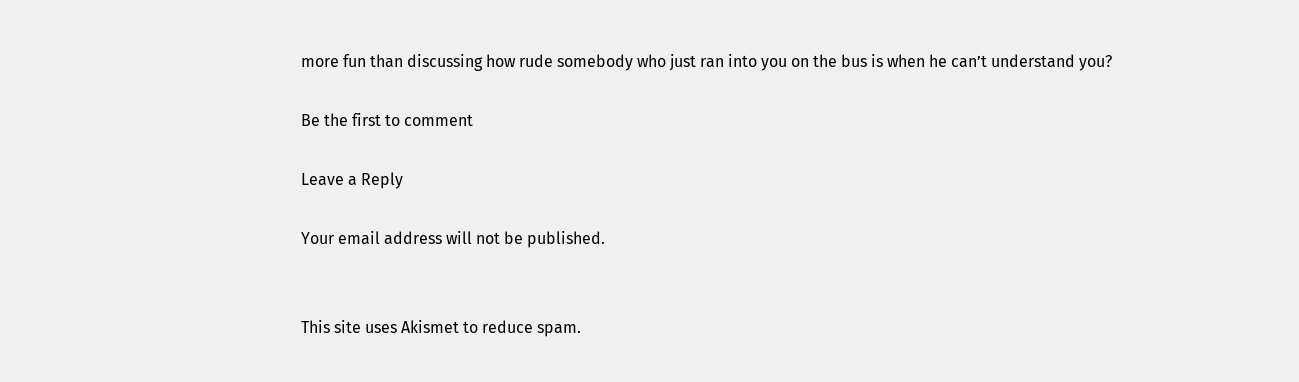more fun than discussing how rude somebody who just ran into you on the bus is when he can’t understand you?

Be the first to comment

Leave a Reply

Your email address will not be published.


This site uses Akismet to reduce spam.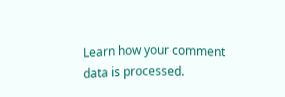Learn how your comment data is processed.